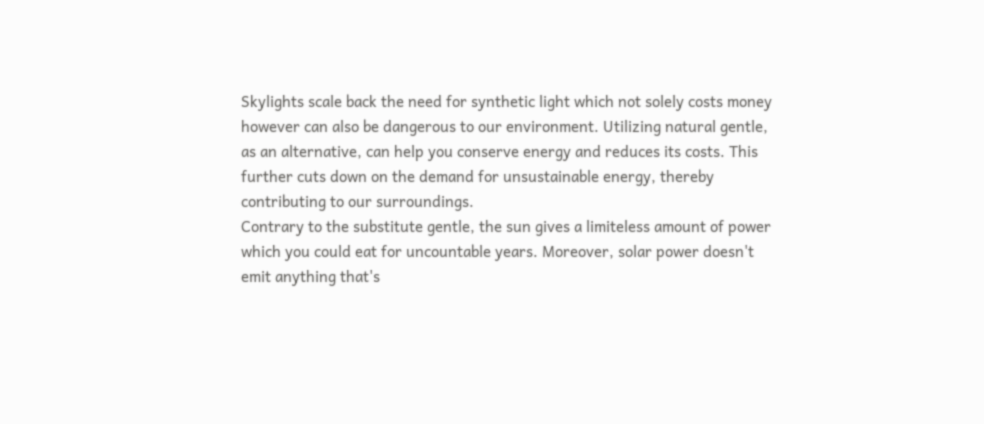Skylights scale back the need for synthetic light which not solely costs money however can also be dangerous to our environment. Utilizing natural gentle, as an alternative, can help you conserve energy and reduces its costs. This further cuts down on the demand for unsustainable energy, thereby contributing to our surroundings.
Contrary to the substitute gentle, the sun gives a limiteless amount of power which you could eat for uncountable years. Moreover, solar power doesn't emit anything that's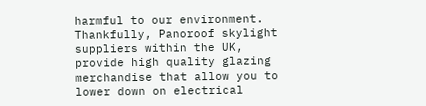harmful to our environment. Thankfully, Panoroof skylight suppliers within the UK, provide high quality glazing merchandise that allow you to lower down on electrical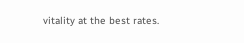vitality at the best rates.